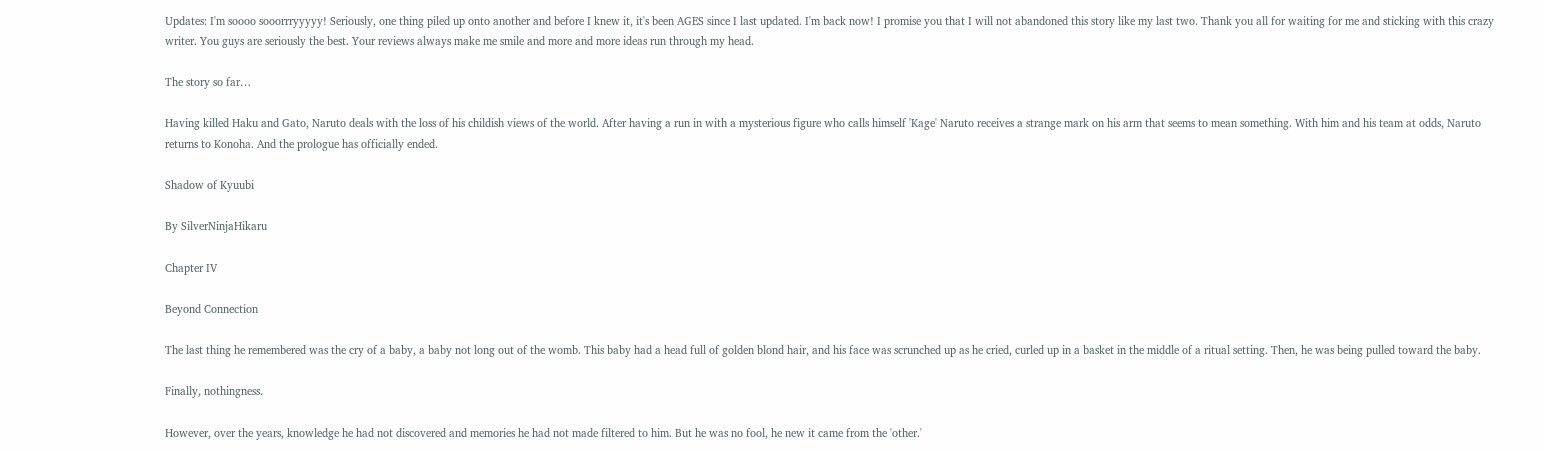Updates: I'm soooo sooorrryyyyy! Seriously, one thing piled up onto another and before I knew it, it's been AGES since I last updated. I'm back now! I promise you that I will not abandoned this story like my last two. Thank you all for waiting for me and sticking with this crazy writer. You guys are seriously the best. Your reviews always make me smile and more and more ideas run through my head.

The story so far…

Having killed Haku and Gato, Naruto deals with the loss of his childish views of the world. After having a run in with a mysterious figure who calls himself 'Kage' Naruto receives a strange mark on his arm that seems to mean something. With him and his team at odds, Naruto returns to Konoha. And the prologue has officially ended.

Shadow of Kyuubi

By SilverNinjaHikaru

Chapter IV

Beyond Connection

The last thing he remembered was the cry of a baby, a baby not long out of the womb. This baby had a head full of golden blond hair, and his face was scrunched up as he cried, curled up in a basket in the middle of a ritual setting. Then, he was being pulled toward the baby.

Finally, nothingness.

However, over the years, knowledge he had not discovered and memories he had not made filtered to him. But he was no fool, he new it came from the 'other.'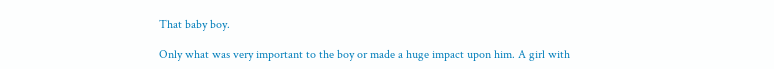That baby boy.

Only what was very important to the boy or made a huge impact upon him. A girl with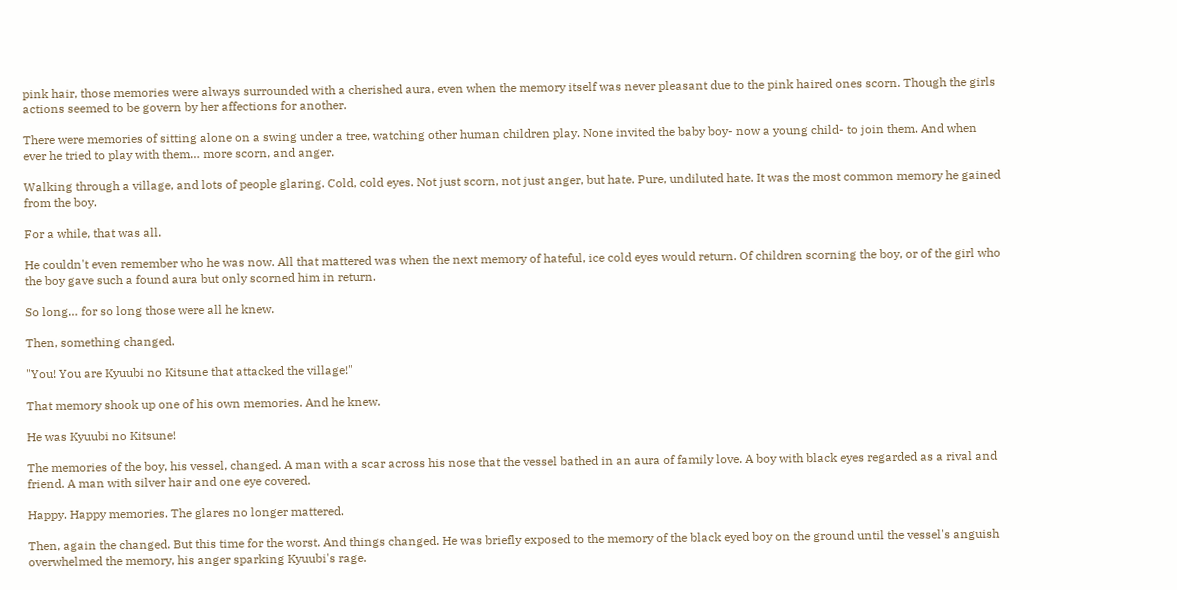pink hair, those memories were always surrounded with a cherished aura, even when the memory itself was never pleasant due to the pink haired ones scorn. Though the girls actions seemed to be govern by her affections for another.

There were memories of sitting alone on a swing under a tree, watching other human children play. None invited the baby boy- now a young child- to join them. And when ever he tried to play with them… more scorn, and anger.

Walking through a village, and lots of people glaring. Cold, cold eyes. Not just scorn, not just anger, but hate. Pure, undiluted hate. It was the most common memory he gained from the boy.

For a while, that was all.

He couldn't even remember who he was now. All that mattered was when the next memory of hateful, ice cold eyes would return. Of children scorning the boy, or of the girl who the boy gave such a found aura but only scorned him in return.

So long… for so long those were all he knew.

Then, something changed.

"You! You are Kyuubi no Kitsune that attacked the village!"

That memory shook up one of his own memories. And he knew.

He was Kyuubi no Kitsune!

The memories of the boy, his vessel, changed. A man with a scar across his nose that the vessel bathed in an aura of family love. A boy with black eyes regarded as a rival and friend. A man with silver hair and one eye covered.

Happy. Happy memories. The glares no longer mattered.

Then, again the changed. But this time for the worst. And things changed. He was briefly exposed to the memory of the black eyed boy on the ground until the vessel's anguish overwhelmed the memory, his anger sparking Kyuubi's rage.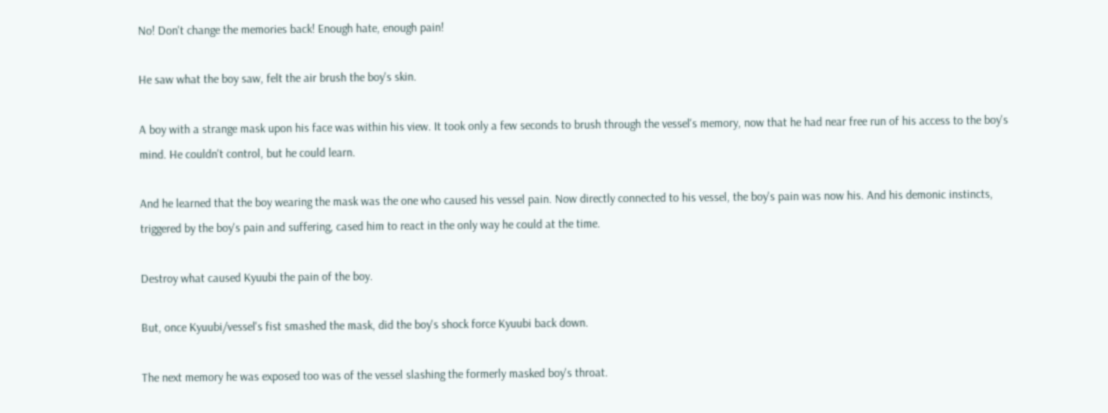No! Don't change the memories back! Enough hate, enough pain!

He saw what the boy saw, felt the air brush the boy's skin.

A boy with a strange mask upon his face was within his view. It took only a few seconds to brush through the vessel's memory, now that he had near free run of his access to the boy's mind. He couldn't control, but he could learn.

And he learned that the boy wearing the mask was the one who caused his vessel pain. Now directly connected to his vessel, the boy's pain was now his. And his demonic instincts, triggered by the boy's pain and suffering, cased him to react in the only way he could at the time.

Destroy what caused Kyuubi the pain of the boy.

But, once Kyuubi/vessel's fist smashed the mask, did the boy's shock force Kyuubi back down.

The next memory he was exposed too was of the vessel slashing the formerly masked boy's throat.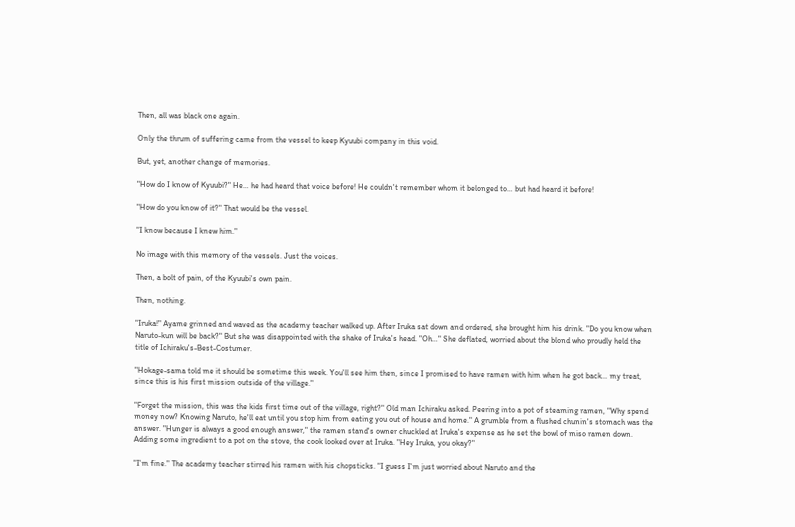Then, all was black one again.

Only the thrum of suffering came from the vessel to keep Kyuubi company in this void.

But, yet, another change of memories.

"How do I know of Kyuubi?" He… he had heard that voice before! He couldn't remember whom it belonged to… but had heard it before!

"How do you know of it?" That would be the vessel.

"I know because I knew him."

No image with this memory of the vessels. Just the voices.

Then, a bolt of pain, of the Kyuubi's own pain.

Then, nothing.

"Iruka!" Ayame grinned and waved as the academy teacher walked up. After Iruka sat down and ordered, she brought him his drink. "Do you know when Naruto-kun will be back?" But she was disappointed with the shake of Iruka's head. "Oh…" She deflated, worried about the blond who proudly held the title of Ichiraku's-Best-Costumer.

"Hokage-sama told me it should be sometime this week. You'll see him then, since I promised to have ramen with him when he got back… my treat, since this is his first mission outside of the village."

"Forget the mission, this was the kids first time out of the village, right?" Old man Ichiraku asked. Peering into a pot of steaming ramen, "Why spend money now? Knowing Naruto, he'll eat until you stop him from eating you out of house and home." A grumble from a flushed chunin's stomach was the answer. "Hunger is always a good enough answer," the ramen stand's owner chuckled at Iruka's expense as he set the bowl of miso ramen down. Adding some ingredient to a pot on the stove, the cook looked over at Iruka. "Hey Iruka, you okay?"

"I'm fine." The academy teacher stirred his ramen with his chopsticks. "I guess I'm just worried about Naruto and the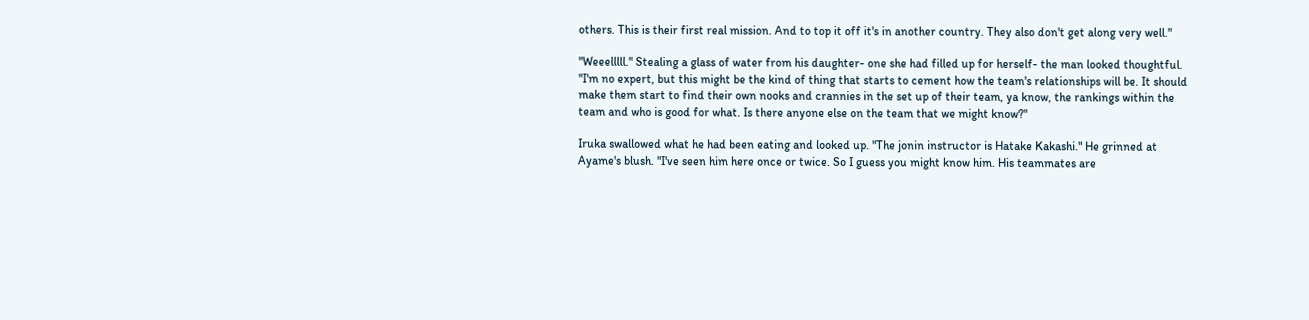others. This is their first real mission. And to top it off it's in another country. They also don't get along very well."

"Weeelllll." Stealing a glass of water from his daughter- one she had filled up for herself- the man looked thoughtful. "I'm no expert, but this might be the kind of thing that starts to cement how the team's relationships will be. It should make them start to find their own nooks and crannies in the set up of their team, ya know, the rankings within the team and who is good for what. Is there anyone else on the team that we might know?"

Iruka swallowed what he had been eating and looked up. "The jonin instructor is Hatake Kakashi." He grinned at Ayame's blush. "I've seen him here once or twice. So I guess you might know him. His teammates are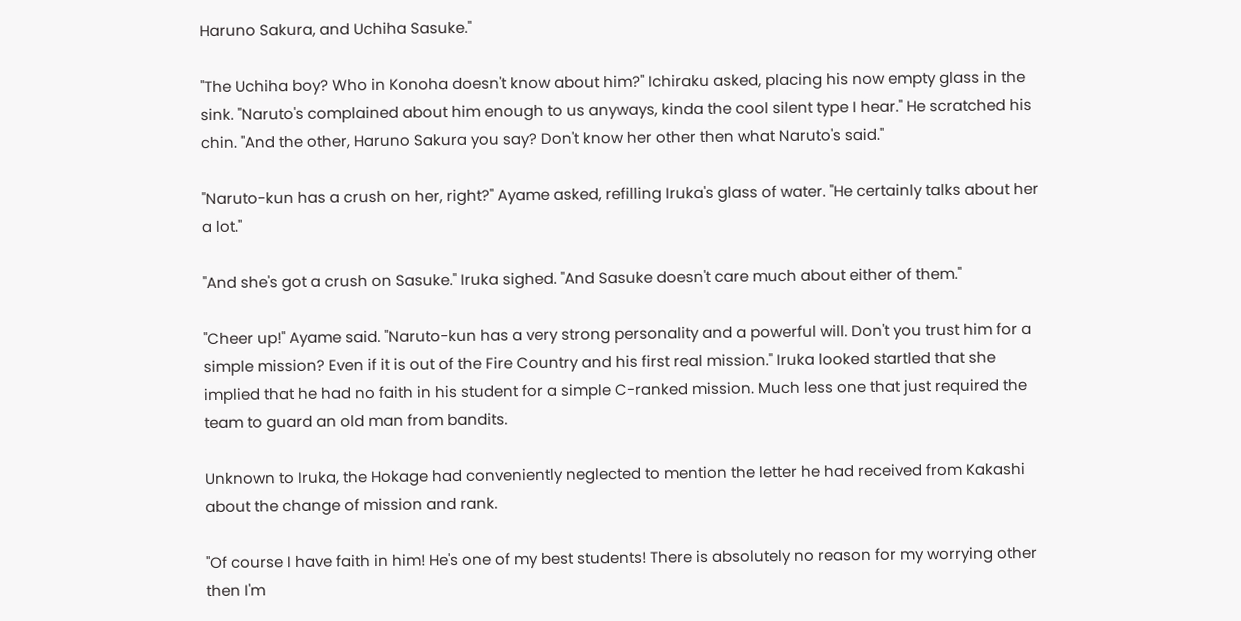Haruno Sakura, and Uchiha Sasuke."

"The Uchiha boy? Who in Konoha doesn't know about him?" Ichiraku asked, placing his now empty glass in the sink. "Naruto's complained about him enough to us anyways, kinda the cool silent type I hear." He scratched his chin. "And the other, Haruno Sakura you say? Don't know her other then what Naruto's said."

"Naruto-kun has a crush on her, right?" Ayame asked, refilling Iruka's glass of water. "He certainly talks about her a lot."

"And she's got a crush on Sasuke." Iruka sighed. "And Sasuke doesn't care much about either of them."

"Cheer up!" Ayame said. "Naruto-kun has a very strong personality and a powerful will. Don't you trust him for a simple mission? Even if it is out of the Fire Country and his first real mission." Iruka looked startled that she implied that he had no faith in his student for a simple C-ranked mission. Much less one that just required the team to guard an old man from bandits.

Unknown to Iruka, the Hokage had conveniently neglected to mention the letter he had received from Kakashi about the change of mission and rank.

"Of course I have faith in him! He's one of my best students! There is absolutely no reason for my worrying other then I'm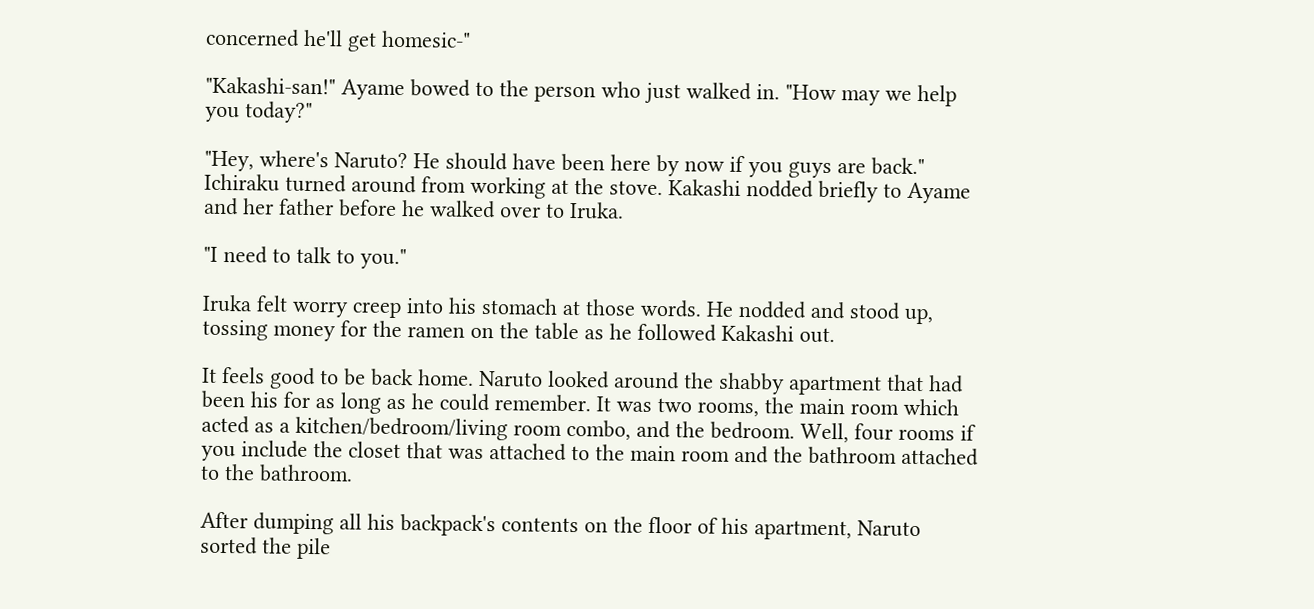concerned he'll get homesic-"

"Kakashi-san!" Ayame bowed to the person who just walked in. "How may we help you today?"

"Hey, where's Naruto? He should have been here by now if you guys are back." Ichiraku turned around from working at the stove. Kakashi nodded briefly to Ayame and her father before he walked over to Iruka.

"I need to talk to you."

Iruka felt worry creep into his stomach at those words. He nodded and stood up, tossing money for the ramen on the table as he followed Kakashi out.

It feels good to be back home. Naruto looked around the shabby apartment that had been his for as long as he could remember. It was two rooms, the main room which acted as a kitchen/bedroom/living room combo, and the bedroom. Well, four rooms if you include the closet that was attached to the main room and the bathroom attached to the bathroom.

After dumping all his backpack's contents on the floor of his apartment, Naruto sorted the pile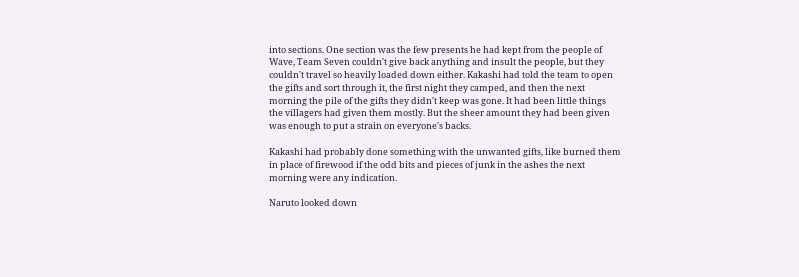into sections. One section was the few presents he had kept from the people of Wave, Team Seven couldn't give back anything and insult the people, but they couldn't travel so heavily loaded down either. Kakashi had told the team to open the gifts and sort through it, the first night they camped, and then the next morning the pile of the gifts they didn't keep was gone. It had been little things the villagers had given them mostly. But the sheer amount they had been given was enough to put a strain on everyone's backs.

Kakashi had probably done something with the unwanted gifts, like burned them in place of firewood if the odd bits and pieces of junk in the ashes the next morning were any indication.

Naruto looked down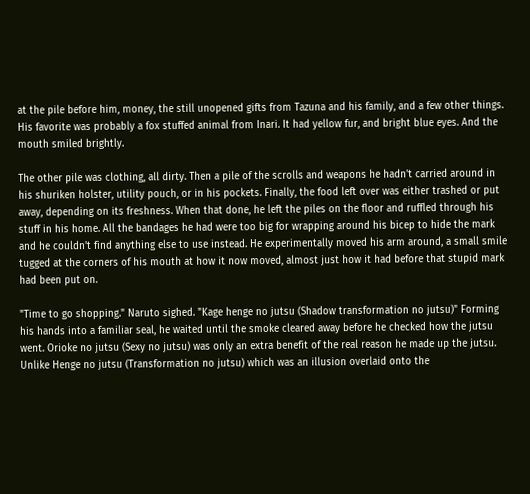at the pile before him, money, the still unopened gifts from Tazuna and his family, and a few other things. His favorite was probably a fox stuffed animal from Inari. It had yellow fur, and bright blue eyes. And the mouth smiled brightly.

The other pile was clothing, all dirty. Then a pile of the scrolls and weapons he hadn't carried around in his shuriken holster, utility pouch, or in his pockets. Finally, the food left over was either trashed or put away, depending on its freshness. When that done, he left the piles on the floor and ruffled through his stuff in his home. All the bandages he had were too big for wrapping around his bicep to hide the mark and he couldn't find anything else to use instead. He experimentally moved his arm around, a small smile tugged at the corners of his mouth at how it now moved, almost just how it had before that stupid mark had been put on.

"Time to go shopping." Naruto sighed. "Kage henge no jutsu (Shadow transformation no jutsu)" Forming his hands into a familiar seal, he waited until the smoke cleared away before he checked how the jutsu went. Orioke no jutsu (Sexy no jutsu) was only an extra benefit of the real reason he made up the jutsu. Unlike Henge no jutsu (Transformation no jutsu) which was an illusion overlaid onto the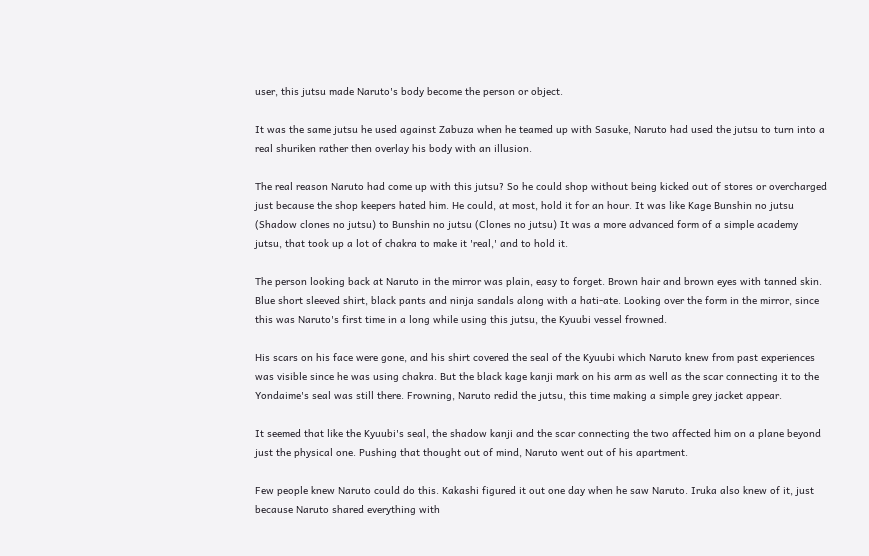user, this jutsu made Naruto's body become the person or object.

It was the same jutsu he used against Zabuza when he teamed up with Sasuke, Naruto had used the jutsu to turn into a real shuriken rather then overlay his body with an illusion.

The real reason Naruto had come up with this jutsu? So he could shop without being kicked out of stores or overcharged just because the shop keepers hated him. He could, at most, hold it for an hour. It was like Kage Bunshin no jutsu (Shadow clones no jutsu) to Bunshin no jutsu (Clones no jutsu) It was a more advanced form of a simple academy jutsu, that took up a lot of chakra to make it 'real,' and to hold it.

The person looking back at Naruto in the mirror was plain, easy to forget. Brown hair and brown eyes with tanned skin. Blue short sleeved shirt, black pants and ninja sandals along with a hati-ate. Looking over the form in the mirror, since this was Naruto's first time in a long while using this jutsu, the Kyuubi vessel frowned.

His scars on his face were gone, and his shirt covered the seal of the Kyuubi which Naruto knew from past experiences was visible since he was using chakra. But the black kage kanji mark on his arm as well as the scar connecting it to the Yondaime's seal was still there. Frowning, Naruto redid the jutsu, this time making a simple grey jacket appear.

It seemed that like the Kyuubi's seal, the shadow kanji and the scar connecting the two affected him on a plane beyond just the physical one. Pushing that thought out of mind, Naruto went out of his apartment.

Few people knew Naruto could do this. Kakashi figured it out one day when he saw Naruto. Iruka also knew of it, just because Naruto shared everything with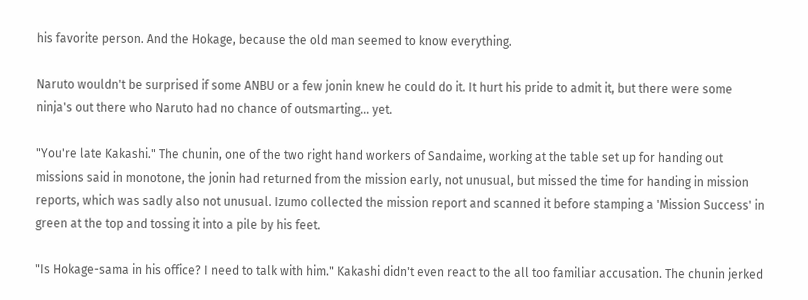his favorite person. And the Hokage, because the old man seemed to know everything.

Naruto wouldn't be surprised if some ANBU or a few jonin knew he could do it. It hurt his pride to admit it, but there were some ninja's out there who Naruto had no chance of outsmarting… yet.

"You're late Kakashi." The chunin, one of the two right hand workers of Sandaime, working at the table set up for handing out missions said in monotone, the jonin had returned from the mission early, not unusual, but missed the time for handing in mission reports, which was sadly also not unusual. Izumo collected the mission report and scanned it before stamping a 'Mission Success' in green at the top and tossing it into a pile by his feet.

"Is Hokage-sama in his office? I need to talk with him." Kakashi didn't even react to the all too familiar accusation. The chunin jerked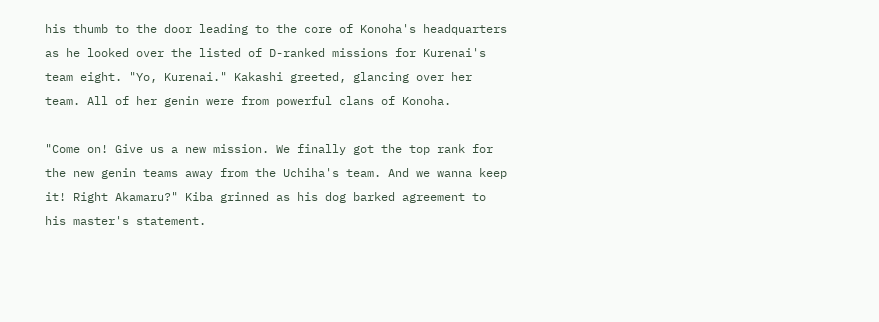his thumb to the door leading to the core of Konoha's headquarters as he looked over the listed of D-ranked missions for Kurenai's team eight. "Yo, Kurenai." Kakashi greeted, glancing over her team. All of her genin were from powerful clans of Konoha.

"Come on! Give us a new mission. We finally got the top rank for the new genin teams away from the Uchiha's team. And we wanna keep it! Right Akamaru?" Kiba grinned as his dog barked agreement to his master's statement.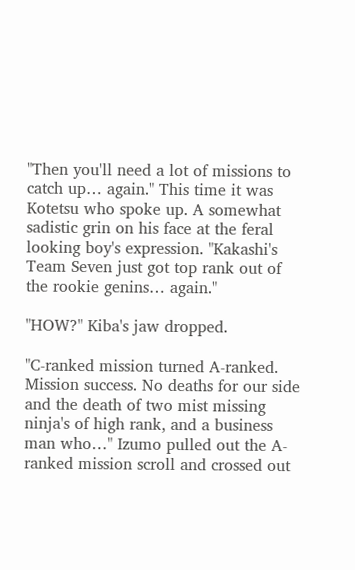"Then you'll need a lot of missions to catch up… again." This time it was Kotetsu who spoke up. A somewhat sadistic grin on his face at the feral looking boy's expression. "Kakashi's Team Seven just got top rank out of the rookie genins… again."

"HOW?" Kiba's jaw dropped.

"C-ranked mission turned A-ranked. Mission success. No deaths for our side and the death of two mist missing ninja's of high rank, and a business man who…" Izumo pulled out the A-ranked mission scroll and crossed out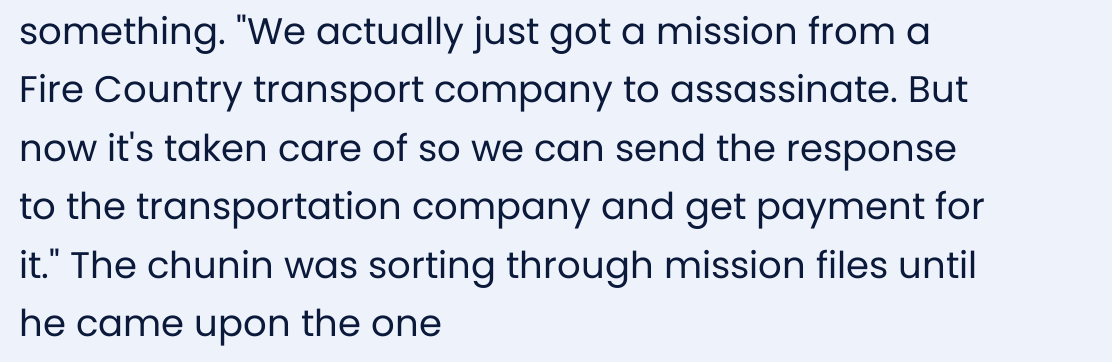something. "We actually just got a mission from a Fire Country transport company to assassinate. But now it's taken care of so we can send the response to the transportation company and get payment for it." The chunin was sorting through mission files until he came upon the one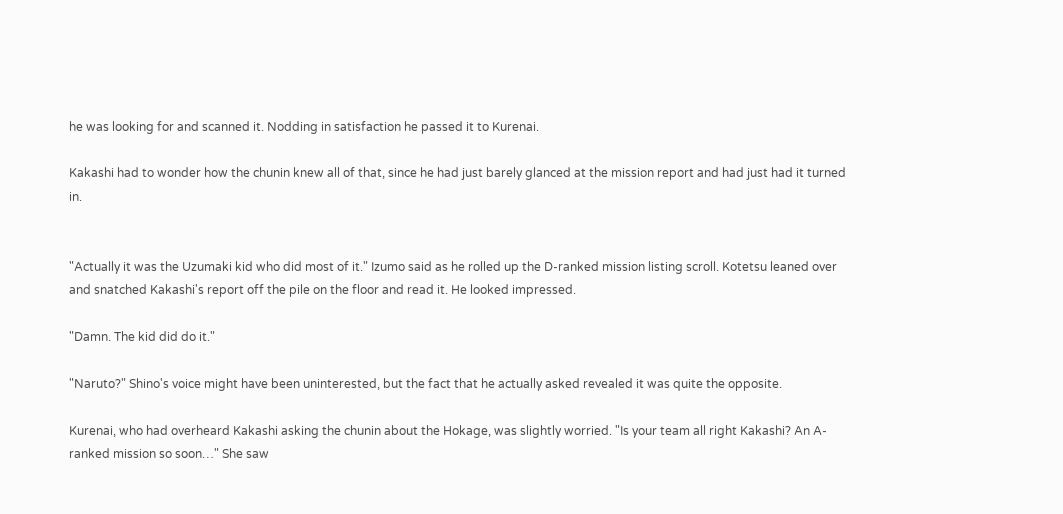he was looking for and scanned it. Nodding in satisfaction he passed it to Kurenai.

Kakashi had to wonder how the chunin knew all of that, since he had just barely glanced at the mission report and had just had it turned in.


"Actually it was the Uzumaki kid who did most of it." Izumo said as he rolled up the D-ranked mission listing scroll. Kotetsu leaned over and snatched Kakashi's report off the pile on the floor and read it. He looked impressed.

"Damn. The kid did do it."

"Naruto?" Shino's voice might have been uninterested, but the fact that he actually asked revealed it was quite the opposite.

Kurenai, who had overheard Kakashi asking the chunin about the Hokage, was slightly worried. "Is your team all right Kakashi? An A-ranked mission so soon…" She saw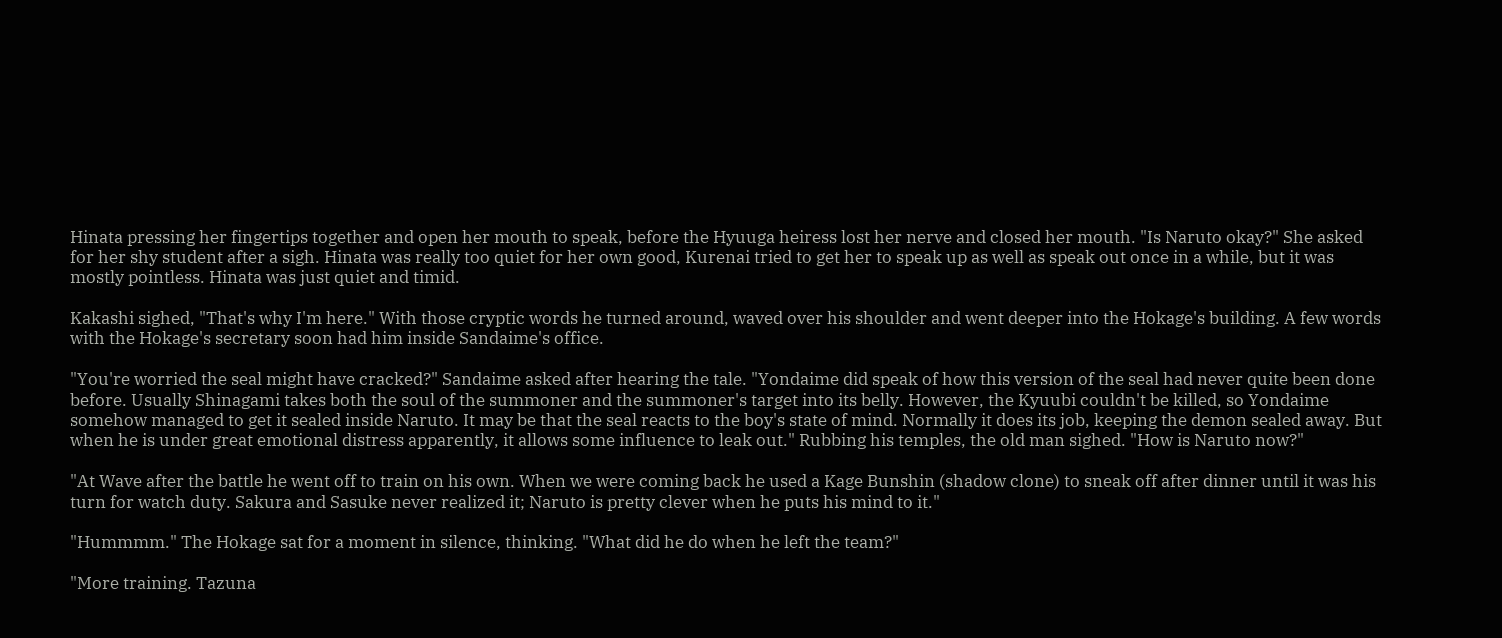Hinata pressing her fingertips together and open her mouth to speak, before the Hyuuga heiress lost her nerve and closed her mouth. "Is Naruto okay?" She asked for her shy student after a sigh. Hinata was really too quiet for her own good, Kurenai tried to get her to speak up as well as speak out once in a while, but it was mostly pointless. Hinata was just quiet and timid.

Kakashi sighed, "That's why I'm here." With those cryptic words he turned around, waved over his shoulder and went deeper into the Hokage's building. A few words with the Hokage's secretary soon had him inside Sandaime's office.

"You're worried the seal might have cracked?" Sandaime asked after hearing the tale. "Yondaime did speak of how this version of the seal had never quite been done before. Usually Shinagami takes both the soul of the summoner and the summoner's target into its belly. However, the Kyuubi couldn't be killed, so Yondaime somehow managed to get it sealed inside Naruto. It may be that the seal reacts to the boy's state of mind. Normally it does its job, keeping the demon sealed away. But when he is under great emotional distress apparently, it allows some influence to leak out." Rubbing his temples, the old man sighed. "How is Naruto now?"

"At Wave after the battle he went off to train on his own. When we were coming back he used a Kage Bunshin (shadow clone) to sneak off after dinner until it was his turn for watch duty. Sakura and Sasuke never realized it; Naruto is pretty clever when he puts his mind to it."

"Hummmm." The Hokage sat for a moment in silence, thinking. "What did he do when he left the team?"

"More training. Tazuna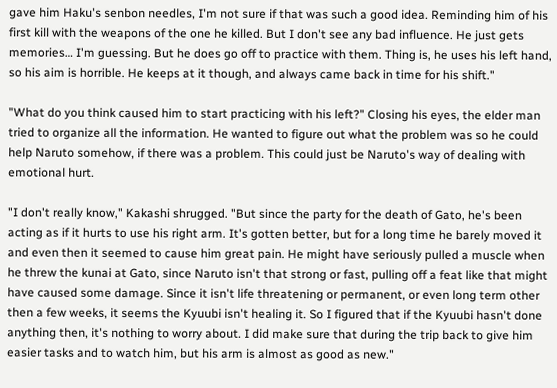gave him Haku's senbon needles, I'm not sure if that was such a good idea. Reminding him of his first kill with the weapons of the one he killed. But I don't see any bad influence. He just gets memories… I'm guessing. But he does go off to practice with them. Thing is, he uses his left hand, so his aim is horrible. He keeps at it though, and always came back in time for his shift."

"What do you think caused him to start practicing with his left?" Closing his eyes, the elder man tried to organize all the information. He wanted to figure out what the problem was so he could help Naruto somehow, if there was a problem. This could just be Naruto's way of dealing with emotional hurt.

"I don't really know," Kakashi shrugged. "But since the party for the death of Gato, he's been acting as if it hurts to use his right arm. It's gotten better, but for a long time he barely moved it and even then it seemed to cause him great pain. He might have seriously pulled a muscle when he threw the kunai at Gato, since Naruto isn't that strong or fast, pulling off a feat like that might have caused some damage. Since it isn't life threatening or permanent, or even long term other then a few weeks, it seems the Kyuubi isn't healing it. So I figured that if the Kyuubi hasn't done anything then, it's nothing to worry about. I did make sure that during the trip back to give him easier tasks and to watch him, but his arm is almost as good as new."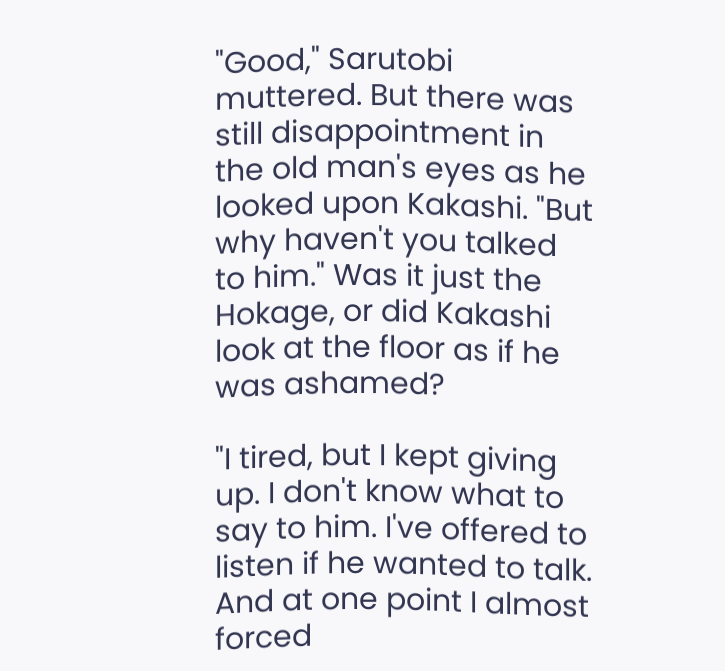"Good," Sarutobi muttered. But there was still disappointment in the old man's eyes as he looked upon Kakashi. "But why haven't you talked to him." Was it just the Hokage, or did Kakashi look at the floor as if he was ashamed?

"I tired, but I kept giving up. I don't know what to say to him. I've offered to listen if he wanted to talk. And at one point I almost forced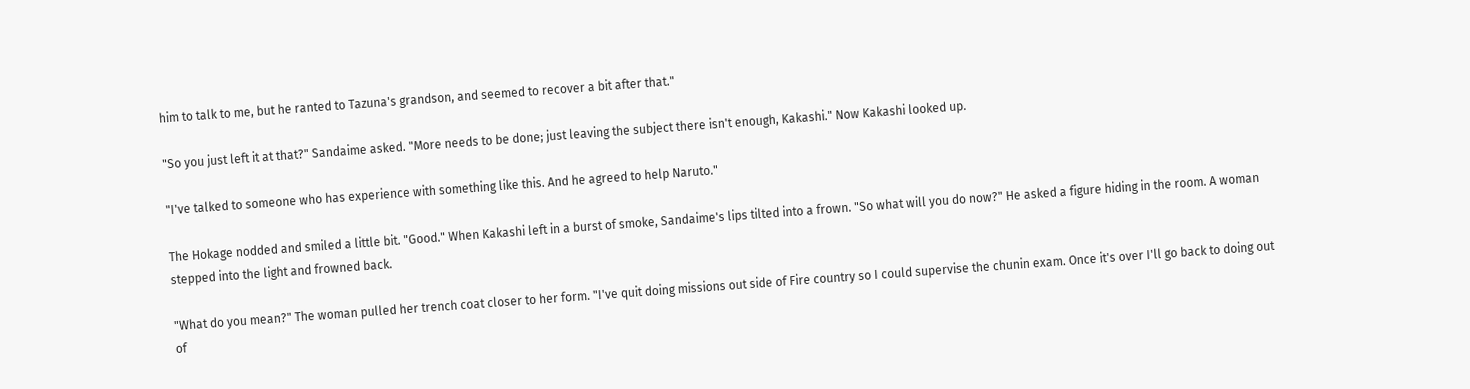him to talk to me, but he ranted to Tazuna's grandson, and seemed to recover a bit after that."

"So you just left it at that?" Sandaime asked. "More needs to be done; just leaving the subject there isn't enough, Kakashi." Now Kakashi looked up.

"I've talked to someone who has experience with something like this. And he agreed to help Naruto."

The Hokage nodded and smiled a little bit. "Good." When Kakashi left in a burst of smoke, Sandaime's lips tilted into a frown. "So what will you do now?" He asked a figure hiding in the room. A woman stepped into the light and frowned back.

"What do you mean?" The woman pulled her trench coat closer to her form. "I've quit doing missions out side of Fire country so I could supervise the chunin exam. Once it's over I'll go back to doing out of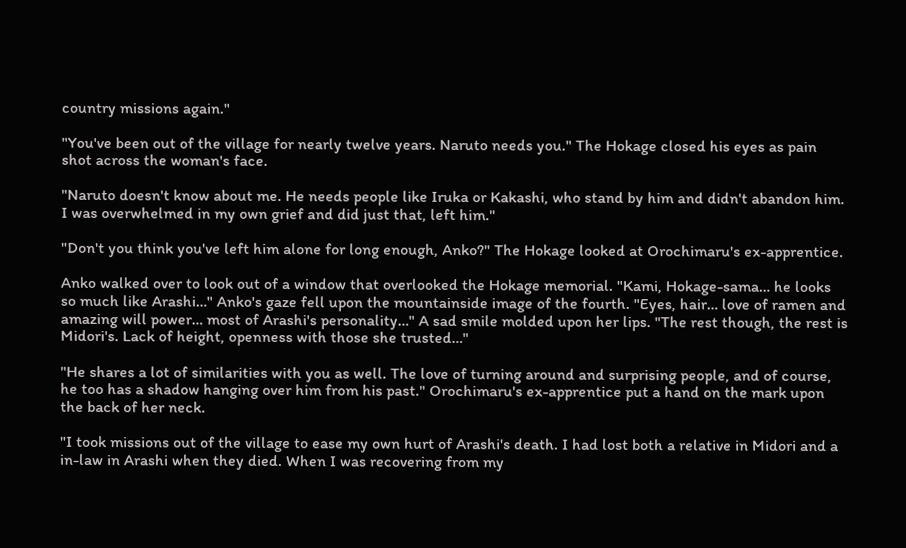country missions again."

"You've been out of the village for nearly twelve years. Naruto needs you." The Hokage closed his eyes as pain shot across the woman's face.

"Naruto doesn't know about me. He needs people like Iruka or Kakashi, who stand by him and didn't abandon him. I was overwhelmed in my own grief and did just that, left him."

"Don't you think you've left him alone for long enough, Anko?" The Hokage looked at Orochimaru's ex-apprentice.

Anko walked over to look out of a window that overlooked the Hokage memorial. "Kami, Hokage-sama… he looks so much like Arashi…" Anko's gaze fell upon the mountainside image of the fourth. "Eyes, hair… love of ramen and amazing will power… most of Arashi's personality…" A sad smile molded upon her lips. "The rest though, the rest is Midori's. Lack of height, openness with those she trusted…"

"He shares a lot of similarities with you as well. The love of turning around and surprising people, and of course, he too has a shadow hanging over him from his past." Orochimaru's ex-apprentice put a hand on the mark upon the back of her neck.

"I took missions out of the village to ease my own hurt of Arashi's death. I had lost both a relative in Midori and a in-law in Arashi when they died. When I was recovering from my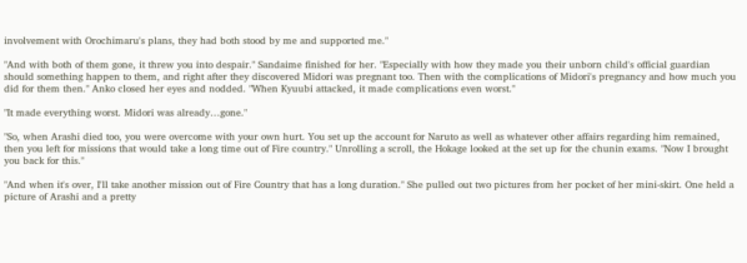involvement with Orochimaru's plans, they had both stood by me and supported me."

"And with both of them gone, it threw you into despair." Sandaime finished for her. "Especially with how they made you their unborn child's official guardian should something happen to them, and right after they discovered Midori was pregnant too. Then with the complications of Midori's pregnancy and how much you did for them then." Anko closed her eyes and nodded. "When Kyuubi attacked, it made complications even worst."

"It made everything worst. Midori was already…gone."

"So, when Arashi died too, you were overcome with your own hurt. You set up the account for Naruto as well as whatever other affairs regarding him remained, then you left for missions that would take a long time out of Fire country." Unrolling a scroll, the Hokage looked at the set up for the chunin exams. "Now I brought you back for this."

"And when it's over, I'll take another mission out of Fire Country that has a long duration." She pulled out two pictures from her pocket of her mini-skirt. One held a picture of Arashi and a pretty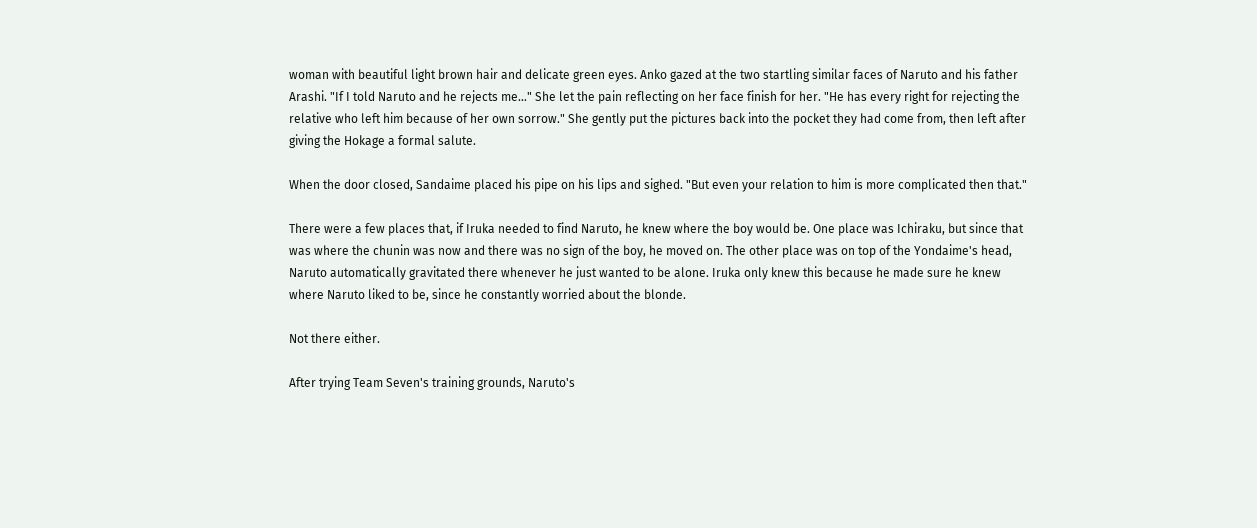woman with beautiful light brown hair and delicate green eyes. Anko gazed at the two startling similar faces of Naruto and his father Arashi. "If I told Naruto and he rejects me…" She let the pain reflecting on her face finish for her. "He has every right for rejecting the relative who left him because of her own sorrow." She gently put the pictures back into the pocket they had come from, then left after giving the Hokage a formal salute.

When the door closed, Sandaime placed his pipe on his lips and sighed. "But even your relation to him is more complicated then that."

There were a few places that, if Iruka needed to find Naruto, he knew where the boy would be. One place was Ichiraku, but since that was where the chunin was now and there was no sign of the boy, he moved on. The other place was on top of the Yondaime's head, Naruto automatically gravitated there whenever he just wanted to be alone. Iruka only knew this because he made sure he knew where Naruto liked to be, since he constantly worried about the blonde.

Not there either.

After trying Team Seven's training grounds, Naruto's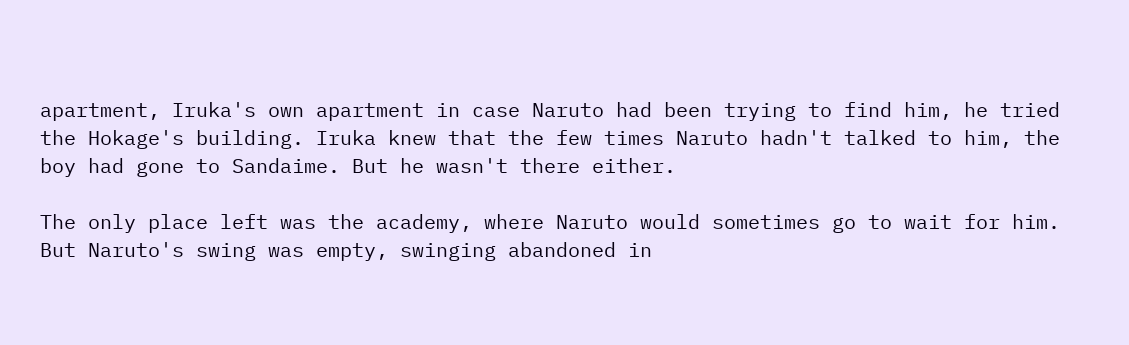apartment, Iruka's own apartment in case Naruto had been trying to find him, he tried the Hokage's building. Iruka knew that the few times Naruto hadn't talked to him, the boy had gone to Sandaime. But he wasn't there either.

The only place left was the academy, where Naruto would sometimes go to wait for him. But Naruto's swing was empty, swinging abandoned in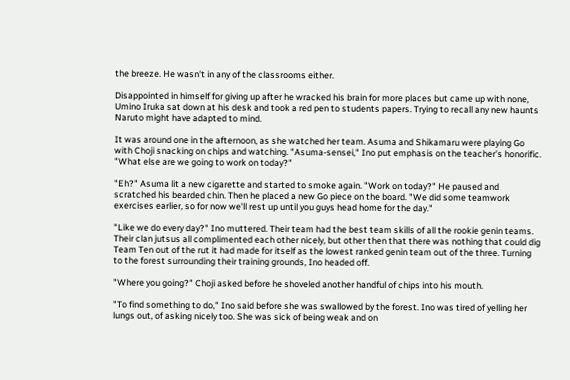the breeze. He wasn't in any of the classrooms either.

Disappointed in himself for giving up after he wracked his brain for more places but came up with none, Umino Iruka sat down at his desk and took a red pen to students papers. Trying to recall any new haunts Naruto might have adapted to mind.

It was around one in the afternoon, as she watched her team. Asuma and Shikamaru were playing Go with Choji snacking on chips and watching. "Asuma-sensei," Ino put emphasis on the teacher's honorific. "What else are we going to work on today?"

"Eh?" Asuma lit a new cigarette and started to smoke again. "Work on today?" He paused and scratched his bearded chin. Then he placed a new Go piece on the board. "We did some teamwork exercises earlier, so for now we'll rest up until you guys head home for the day."

"Like we do every day?" Ino muttered. Their team had the best team skills of all the rookie genin teams. Their clan jutsus all complimented each other nicely, but other then that there was nothing that could dig Team Ten out of the rut it had made for itself as the lowest ranked genin team out of the three. Turning to the forest surrounding their training grounds, Ino headed off.

"Where you going?" Choji asked before he shoveled another handful of chips into his mouth.

"To find something to do," Ino said before she was swallowed by the forest. Ino was tired of yelling her lungs out, of asking nicely too. She was sick of being weak and on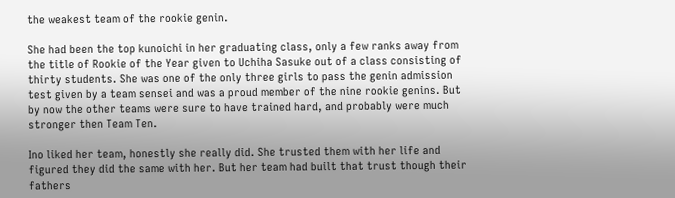the weakest team of the rookie genin.

She had been the top kunoichi in her graduating class, only a few ranks away from the title of Rookie of the Year given to Uchiha Sasuke out of a class consisting of thirty students. She was one of the only three girls to pass the genin admission test given by a team sensei and was a proud member of the nine rookie genins. But by now the other teams were sure to have trained hard, and probably were much stronger then Team Ten.

Ino liked her team, honestly she really did. She trusted them with her life and figured they did the same with her. But her team had built that trust though their fathers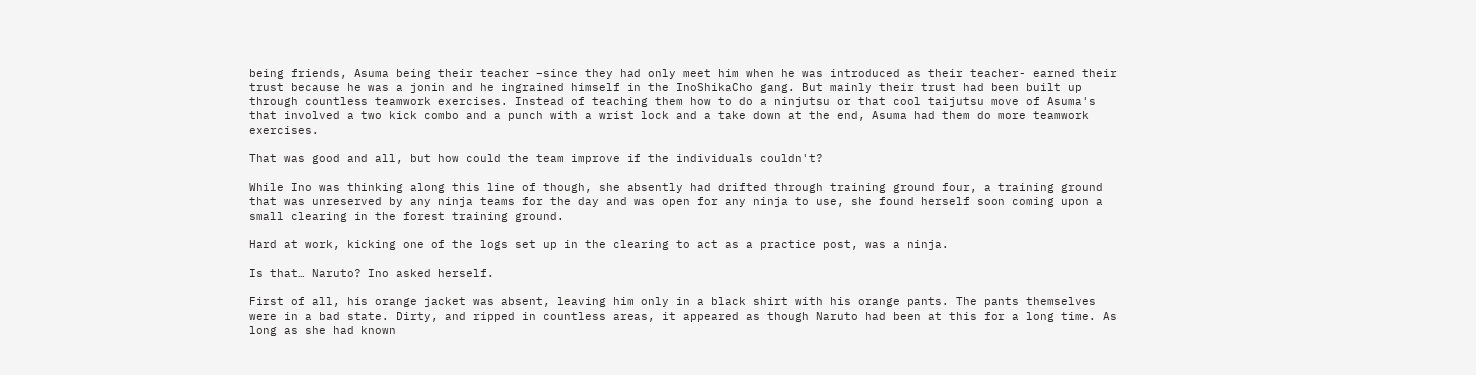being friends, Asuma being their teacher –since they had only meet him when he was introduced as their teacher- earned their trust because he was a jonin and he ingrained himself in the InoShikaCho gang. But mainly their trust had been built up through countless teamwork exercises. Instead of teaching them how to do a ninjutsu or that cool taijutsu move of Asuma's that involved a two kick combo and a punch with a wrist lock and a take down at the end, Asuma had them do more teamwork exercises.

That was good and all, but how could the team improve if the individuals couldn't?

While Ino was thinking along this line of though, she absently had drifted through training ground four, a training ground that was unreserved by any ninja teams for the day and was open for any ninja to use, she found herself soon coming upon a small clearing in the forest training ground.

Hard at work, kicking one of the logs set up in the clearing to act as a practice post, was a ninja.

Is that… Naruto? Ino asked herself.

First of all, his orange jacket was absent, leaving him only in a black shirt with his orange pants. The pants themselves were in a bad state. Dirty, and ripped in countless areas, it appeared as though Naruto had been at this for a long time. As long as she had known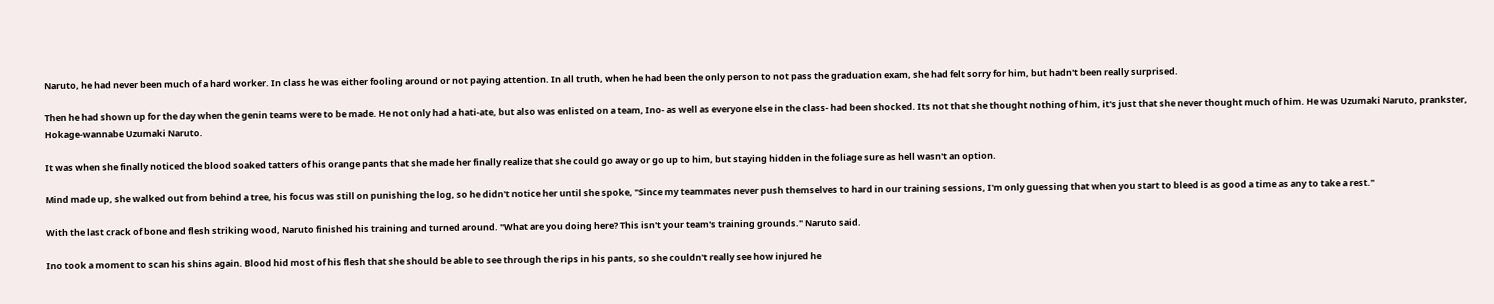Naruto, he had never been much of a hard worker. In class he was either fooling around or not paying attention. In all truth, when he had been the only person to not pass the graduation exam, she had felt sorry for him, but hadn't been really surprised.

Then he had shown up for the day when the genin teams were to be made. He not only had a hati-ate, but also was enlisted on a team, Ino- as well as everyone else in the class- had been shocked. Its not that she thought nothing of him, it's just that she never thought much of him. He was Uzumaki Naruto, prankster, Hokage-wannabe Uzumaki Naruto.

It was when she finally noticed the blood soaked tatters of his orange pants that she made her finally realize that she could go away or go up to him, but staying hidden in the foliage sure as hell wasn't an option.

Mind made up, she walked out from behind a tree, his focus was still on punishing the log, so he didn't notice her until she spoke, "Since my teammates never push themselves to hard in our training sessions, I'm only guessing that when you start to bleed is as good a time as any to take a rest."

With the last crack of bone and flesh striking wood, Naruto finished his training and turned around. "What are you doing here? This isn't your team's training grounds." Naruto said.

Ino took a moment to scan his shins again. Blood hid most of his flesh that she should be able to see through the rips in his pants, so she couldn't really see how injured he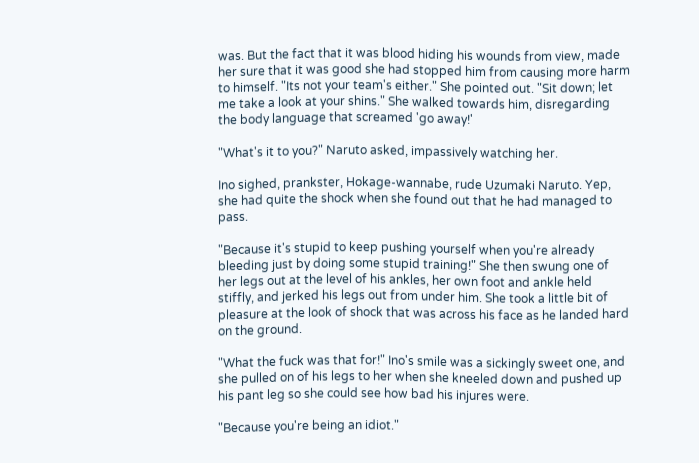was. But the fact that it was blood hiding his wounds from view, made her sure that it was good she had stopped him from causing more harm to himself. "Its not your team's either." She pointed out. "Sit down; let me take a look at your shins." She walked towards him, disregarding the body language that screamed 'go away!'

"What's it to you?" Naruto asked, impassively watching her.

Ino sighed, prankster, Hokage-wannabe, rude Uzumaki Naruto. Yep, she had quite the shock when she found out that he had managed to pass.

"Because it's stupid to keep pushing yourself when you're already bleeding just by doing some stupid training!" She then swung one of her legs out at the level of his ankles, her own foot and ankle held stiffly, and jerked his legs out from under him. She took a little bit of pleasure at the look of shock that was across his face as he landed hard on the ground.

"What the fuck was that for!" Ino's smile was a sickingly sweet one, and she pulled on of his legs to her when she kneeled down and pushed up his pant leg so she could see how bad his injures were.

"Because you're being an idiot."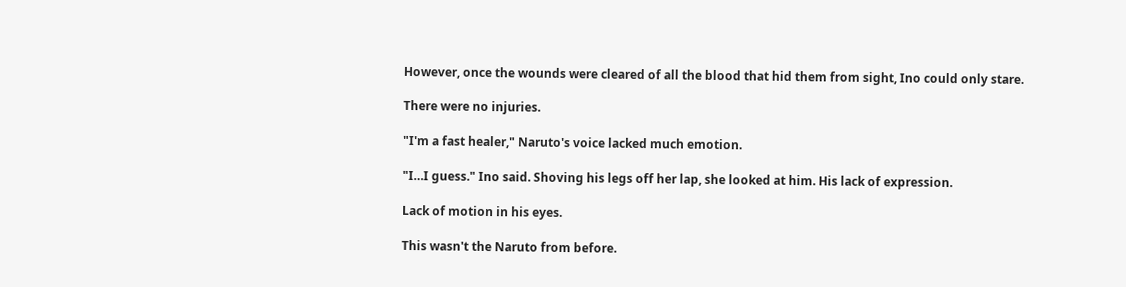However, once the wounds were cleared of all the blood that hid them from sight, Ino could only stare.

There were no injuries.

"I'm a fast healer," Naruto's voice lacked much emotion.

"I…I guess." Ino said. Shoving his legs off her lap, she looked at him. His lack of expression.

Lack of motion in his eyes.

This wasn't the Naruto from before.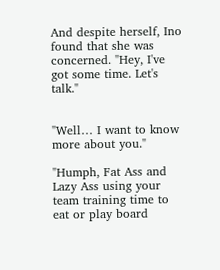And despite herself, Ino found that she was concerned. "Hey, I've got some time. Let's talk."


"Well… I want to know more about you."

"Humph, Fat Ass and Lazy Ass using your team training time to eat or play board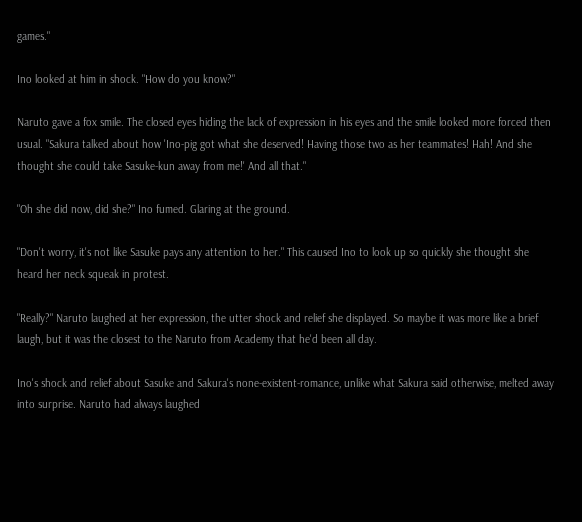games."

Ino looked at him in shock. "How do you know?"

Naruto gave a fox smile. The closed eyes hiding the lack of expression in his eyes and the smile looked more forced then usual. "Sakura talked about how 'Ino-pig got what she deserved! Having those two as her teammates! Hah! And she thought she could take Sasuke-kun away from me!' And all that."

"Oh she did now, did she?" Ino fumed. Glaring at the ground.

"Don't worry, it's not like Sasuke pays any attention to her." This caused Ino to look up so quickly she thought she heard her neck squeak in protest.

"Really?" Naruto laughed at her expression, the utter shock and relief she displayed. So maybe it was more like a brief laugh, but it was the closest to the Naruto from Academy that he'd been all day.

Ino's shock and relief about Sasuke and Sakura's none-existent-romance, unlike what Sakura said otherwise, melted away into surprise. Naruto had always laughed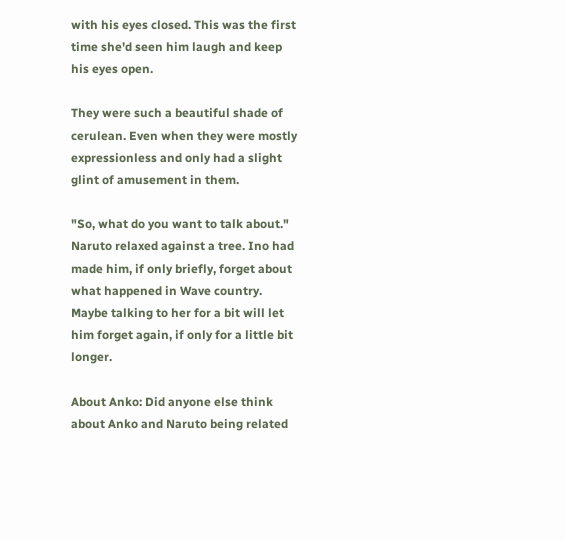with his eyes closed. This was the first time she'd seen him laugh and keep his eyes open.

They were such a beautiful shade of cerulean. Even when they were mostly expressionless and only had a slight glint of amusement in them.

"So, what do you want to talk about." Naruto relaxed against a tree. Ino had made him, if only briefly, forget about what happened in Wave country. Maybe talking to her for a bit will let him forget again, if only for a little bit longer.

About Anko: Did anyone else think about Anko and Naruto being related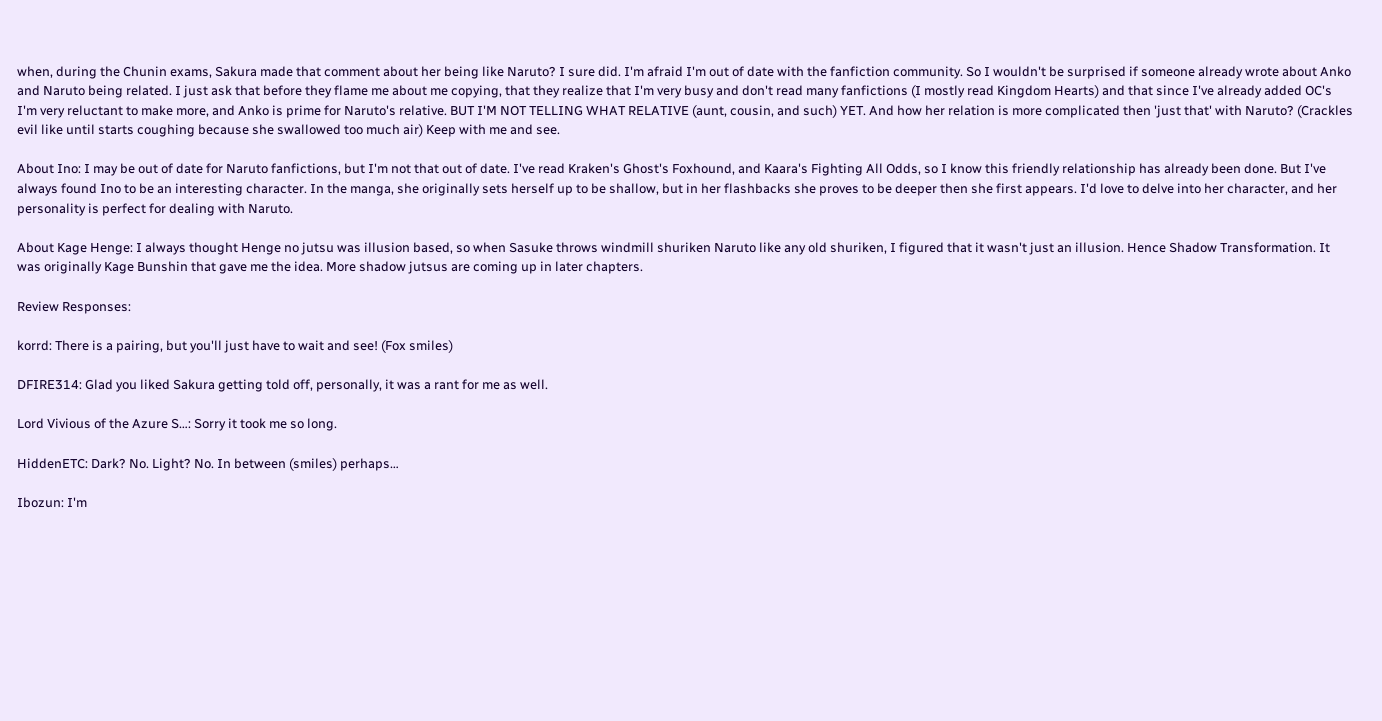when, during the Chunin exams, Sakura made that comment about her being like Naruto? I sure did. I'm afraid I'm out of date with the fanfiction community. So I wouldn't be surprised if someone already wrote about Anko and Naruto being related. I just ask that before they flame me about me copying, that they realize that I'm very busy and don't read many fanfictions (I mostly read Kingdom Hearts) and that since I've already added OC's I'm very reluctant to make more, and Anko is prime for Naruto's relative. BUT I'M NOT TELLING WHAT RELATIVE (aunt, cousin, and such) YET. And how her relation is more complicated then 'just that' with Naruto? (Crackles evil like until starts coughing because she swallowed too much air) Keep with me and see.

About Ino: I may be out of date for Naruto fanfictions, but I'm not that out of date. I've read Kraken's Ghost's Foxhound, and Kaara's Fighting All Odds, so I know this friendly relationship has already been done. But I've always found Ino to be an interesting character. In the manga, she originally sets herself up to be shallow, but in her flashbacks she proves to be deeper then she first appears. I'd love to delve into her character, and her personality is perfect for dealing with Naruto.

About Kage Henge: I always thought Henge no jutsu was illusion based, so when Sasuke throws windmill shuriken Naruto like any old shuriken, I figured that it wasn't just an illusion. Hence Shadow Transformation. It was originally Kage Bunshin that gave me the idea. More shadow jutsus are coming up in later chapters.

Review Responses:

korrd: There is a pairing, but you'll just have to wait and see! (Fox smiles)

DFIRE314: Glad you liked Sakura getting told off, personally, it was a rant for me as well.

Lord Vivious of the Azure S…: Sorry it took me so long.

HiddenETC: Dark? No. Light? No. In between (smiles) perhaps…

Ibozun: I'm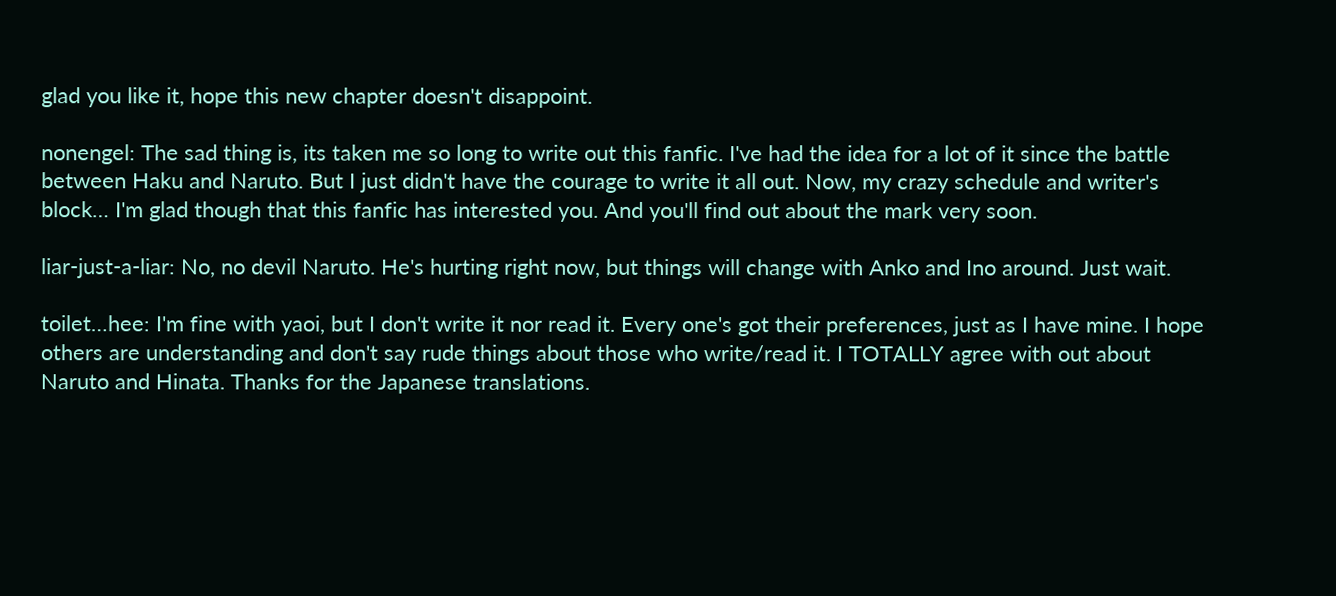glad you like it, hope this new chapter doesn't disappoint.

nonengel: The sad thing is, its taken me so long to write out this fanfic. I've had the idea for a lot of it since the battle between Haku and Naruto. But I just didn't have the courage to write it all out. Now, my crazy schedule and writer's block… I'm glad though that this fanfic has interested you. And you'll find out about the mark very soon.

liar-just-a-liar: No, no devil Naruto. He's hurting right now, but things will change with Anko and Ino around. Just wait.

toilet…hee: I'm fine with yaoi, but I don't write it nor read it. Every one's got their preferences, just as I have mine. I hope others are understanding and don't say rude things about those who write/read it. I TOTALLY agree with out about Naruto and Hinata. Thanks for the Japanese translations.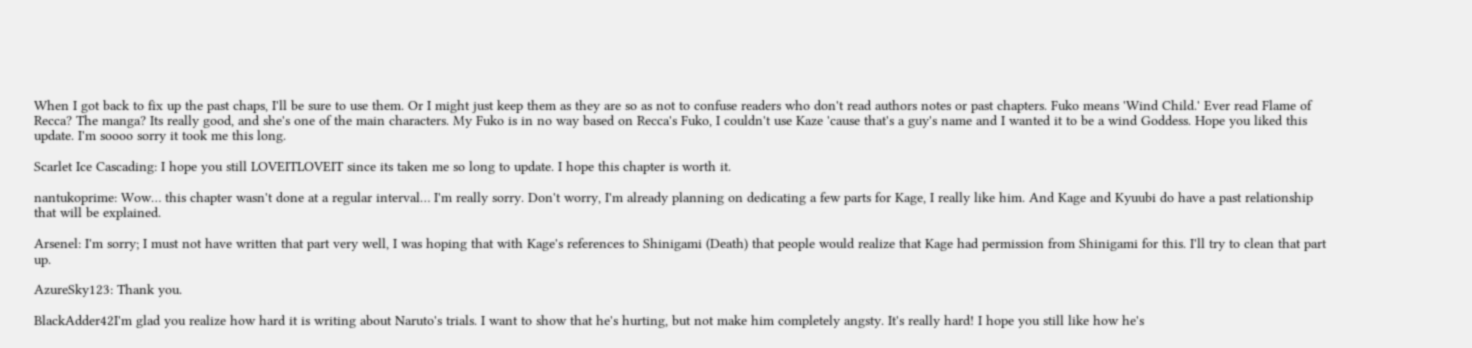When I got back to fix up the past chaps, I'll be sure to use them. Or I might just keep them as they are so as not to confuse readers who don't read authors notes or past chapters. Fuko means 'Wind Child.' Ever read Flame of Recca? The manga? Its really good, and she's one of the main characters. My Fuko is in no way based on Recca's Fuko, I couldn't use Kaze 'cause that's a guy's name and I wanted it to be a wind Goddess. Hope you liked this update. I'm soooo sorry it took me this long.

Scarlet Ice Cascading: I hope you still LOVEITLOVEIT since its taken me so long to update. I hope this chapter is worth it.

nantukoprime: Wow… this chapter wasn't done at a regular interval… I'm really sorry. Don't worry, I'm already planning on dedicating a few parts for Kage, I really like him. And Kage and Kyuubi do have a past relationship that will be explained.

Arsenel: I'm sorry; I must not have written that part very well, I was hoping that with Kage's references to Shinigami (Death) that people would realize that Kage had permission from Shinigami for this. I'll try to clean that part up.

AzureSky123: Thank you.

BlackAdder42I'm glad you realize how hard it is writing about Naruto's trials. I want to show that he's hurting, but not make him completely angsty. It's really hard! I hope you still like how he's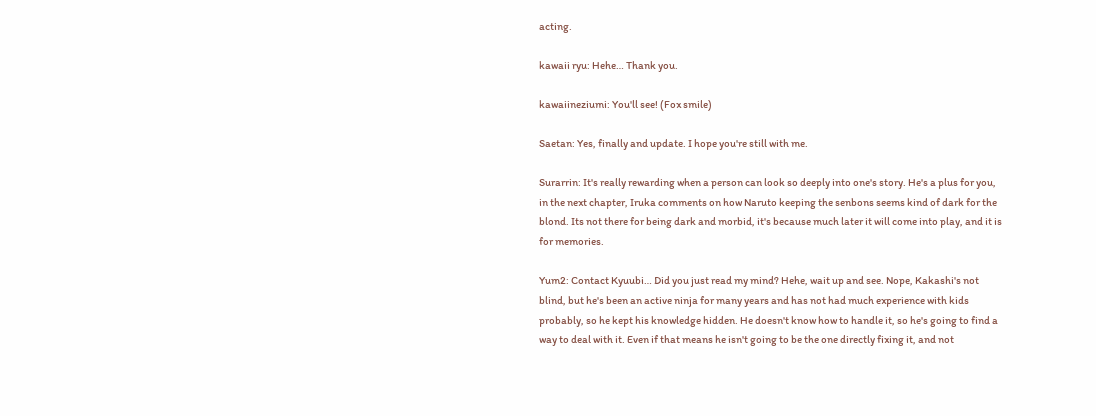acting.

kawaii ryu: Hehe… Thank you.

kawaiineziumi: You'll see! (Fox smile)

Saetan: Yes, finally and update. I hope you're still with me.

Surarrin: It's really rewarding when a person can look so deeply into one's story. He's a plus for you, in the next chapter, Iruka comments on how Naruto keeping the senbons seems kind of dark for the blond. Its not there for being dark and morbid, it's because much later it will come into play, and it is for memories.

Yum2: Contact Kyuubi… Did you just read my mind? Hehe, wait up and see. Nope, Kakashi's not blind, but he's been an active ninja for many years and has not had much experience with kids probably, so he kept his knowledge hidden. He doesn't know how to handle it, so he's going to find a way to deal with it. Even if that means he isn't going to be the one directly fixing it, and not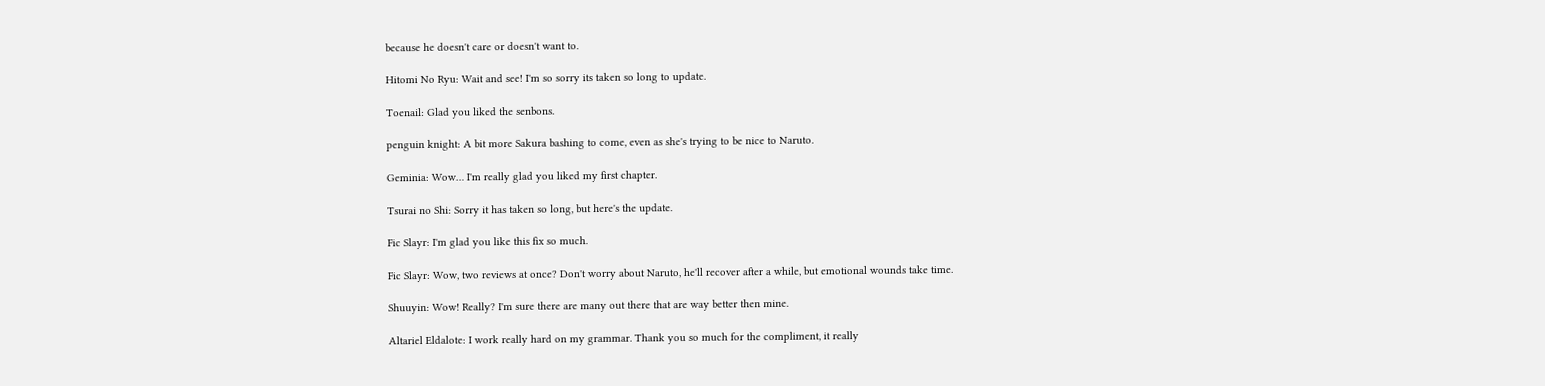because he doesn't care or doesn't want to.

Hitomi No Ryu: Wait and see! I'm so sorry its taken so long to update.

Toenail: Glad you liked the senbons.

penguin knight: A bit more Sakura bashing to come, even as she's trying to be nice to Naruto.

Geminia: Wow… I'm really glad you liked my first chapter.

Tsurai no Shi: Sorry it has taken so long, but here's the update.

Fic Slayr: I'm glad you like this fix so much.

Fic Slayr: Wow, two reviews at once? Don't worry about Naruto, he'll recover after a while, but emotional wounds take time.

Shuuyin: Wow! Really? I'm sure there are many out there that are way better then mine.

Altariel Eldalote: I work really hard on my grammar. Thank you so much for the compliment, it really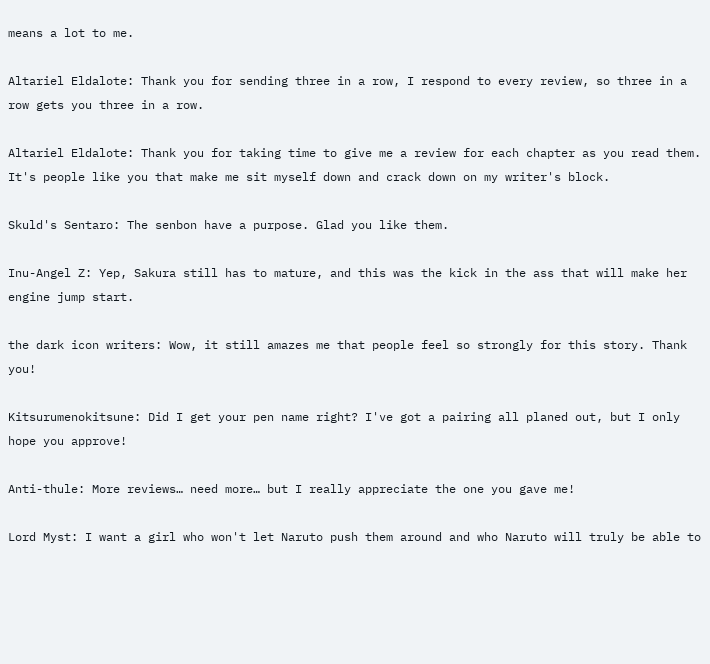means a lot to me.

Altariel Eldalote: Thank you for sending three in a row, I respond to every review, so three in a row gets you three in a row.

Altariel Eldalote: Thank you for taking time to give me a review for each chapter as you read them. It's people like you that make me sit myself down and crack down on my writer's block.

Skuld's Sentaro: The senbon have a purpose. Glad you like them.

Inu-Angel Z: Yep, Sakura still has to mature, and this was the kick in the ass that will make her engine jump start.

the dark icon writers: Wow, it still amazes me that people feel so strongly for this story. Thank you!

Kitsurumenokitsune: Did I get your pen name right? I've got a pairing all planed out, but I only hope you approve!

Anti-thule: More reviews… need more… but I really appreciate the one you gave me!

Lord Myst: I want a girl who won't let Naruto push them around and who Naruto will truly be able to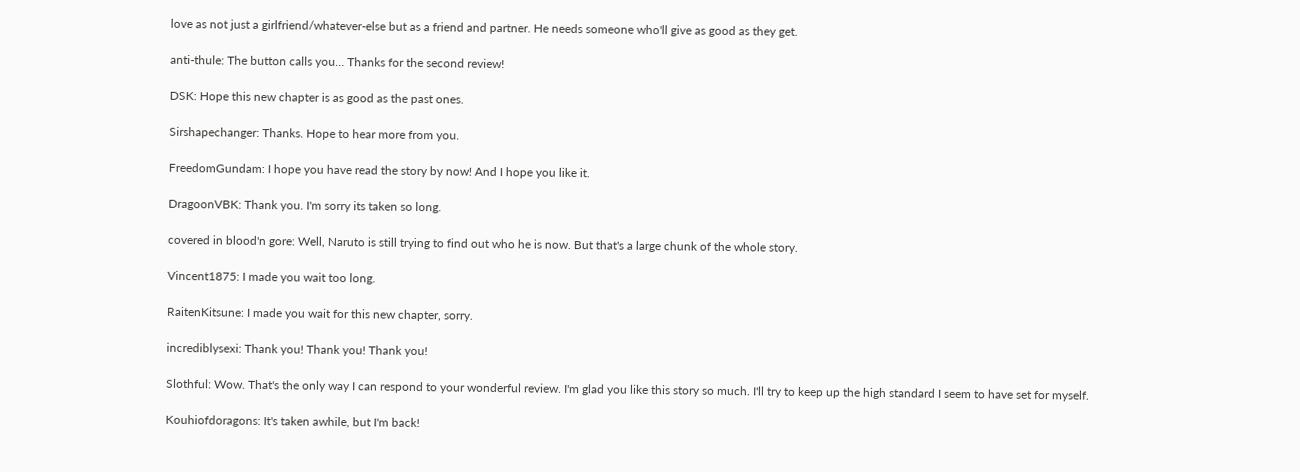love as not just a girlfriend/whatever-else but as a friend and partner. He needs someone who'll give as good as they get.

anti-thule: The button calls you… Thanks for the second review!

DSK: Hope this new chapter is as good as the past ones.

Sirshapechanger: Thanks. Hope to hear more from you.

FreedomGundam: I hope you have read the story by now! And I hope you like it.

DragoonVBK: Thank you. I'm sorry its taken so long.

covered in blood'n gore: Well, Naruto is still trying to find out who he is now. But that's a large chunk of the whole story.

Vincent1875: I made you wait too long.

RaitenKitsune: I made you wait for this new chapter, sorry.

incrediblysexi: Thank you! Thank you! Thank you!

Slothful: Wow. That's the only way I can respond to your wonderful review. I'm glad you like this story so much. I'll try to keep up the high standard I seem to have set for myself.

Kouhiofdoragons: It's taken awhile, but I'm back!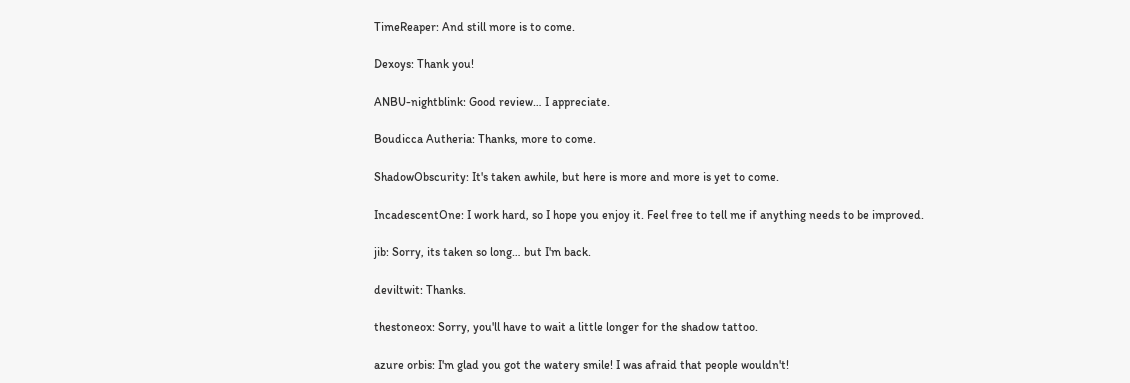TimeReaper: And still more is to come.

Dexoys: Thank you!

ANBU-nightblink: Good review… I appreciate.

Boudicca Autheria: Thanks, more to come.

ShadowObscurity: It's taken awhile, but here is more and more is yet to come.

IncadescentOne: I work hard, so I hope you enjoy it. Feel free to tell me if anything needs to be improved.

jib: Sorry, its taken so long… but I'm back.

deviltwit: Thanks.

thestoneox: Sorry, you'll have to wait a little longer for the shadow tattoo.

azure orbis: I'm glad you got the watery smile! I was afraid that people wouldn't!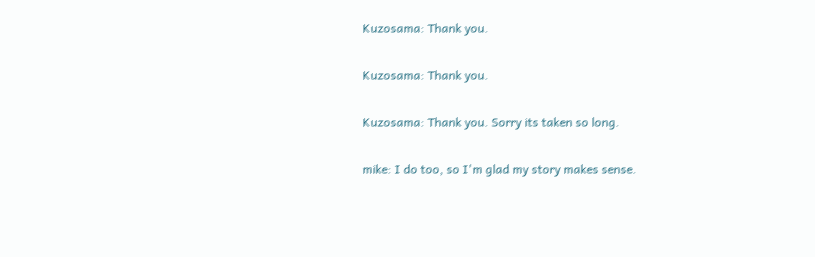Kuzosama: Thank you.

Kuzosama: Thank you.

Kuzosama: Thank you. Sorry its taken so long.

mike: I do too, so I'm glad my story makes sense.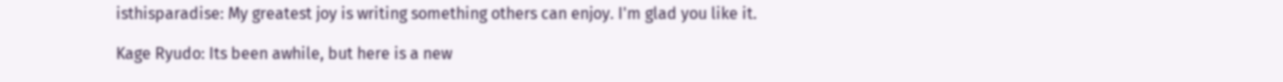isthisparadise: My greatest joy is writing something others can enjoy. I'm glad you like it.

Kage Ryudo: Its been awhile, but here is a new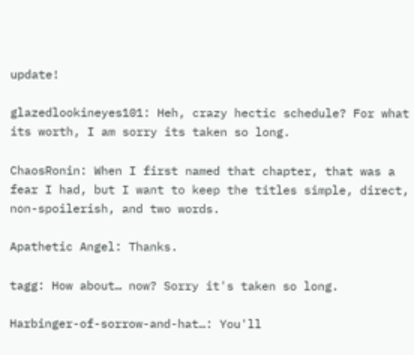update!

glazedlookineyes101: Heh, crazy hectic schedule? For what its worth, I am sorry its taken so long.

ChaosRonin: When I first named that chapter, that was a fear I had, but I want to keep the titles simple, direct, non-spoilerish, and two words.

Apathetic Angel: Thanks.

tagg: How about… now? Sorry it's taken so long.

Harbinger-of-sorrow-and-hat…: You'll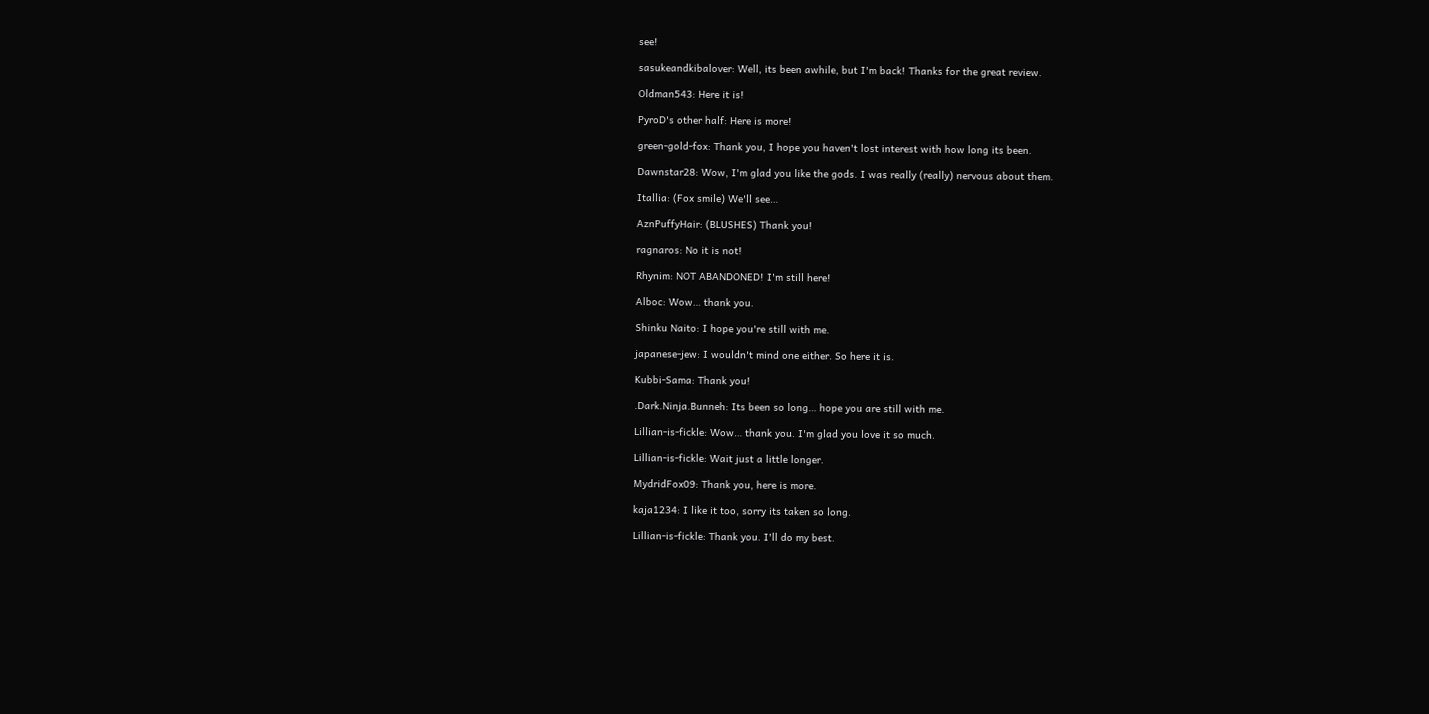see!

sasukeandkibalover: Well, its been awhile, but I'm back! Thanks for the great review.

Oldman543: Here it is!

PyroD's other half: Here is more!

green-gold-fox: Thank you, I hope you haven't lost interest with how long its been.

Dawnstar28: Wow, I'm glad you like the gods. I was really (really) nervous about them.

Itallia: (Fox smile) We'll see…

AznPuffyHair: (BLUSHES) Thank you!

ragnaros: No it is not!

Rhynim: NOT ABANDONED! I'm still here!

Alboc: Wow… thank you.

Shinku Naito: I hope you're still with me.

japanese-jew: I wouldn't mind one either. So here it is.

Kubbi-Sama: Thank you!

.Dark.Ninja.Bunneh: Its been so long… hope you are still with me.

Lillian-is-fickle: Wow… thank you. I'm glad you love it so much.

Lillian-is-fickle: Wait just a little longer.

MydridFox09: Thank you, here is more.

kaja1234: I like it too, sorry its taken so long.

Lillian-is-fickle: Thank you. I'll do my best.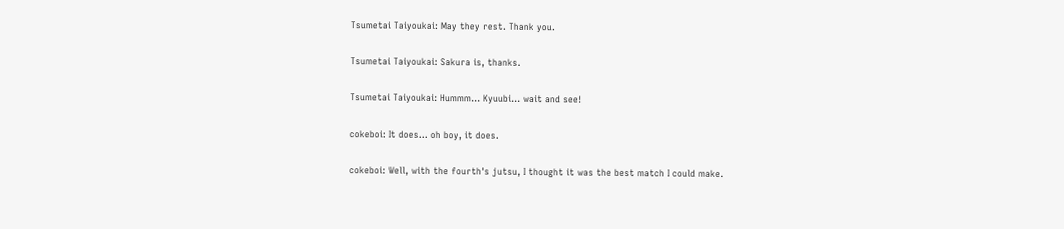Tsumetai Taiyoukai: May they rest. Thank you.

Tsumetai Taiyoukai: Sakura is, thanks.

Tsumetai Taiyoukai: Hummm… Kyuubi… wait and see!

cokeboi: It does… oh boy, it does.

cokeboi: Well, with the fourth's jutsu, I thought it was the best match I could make.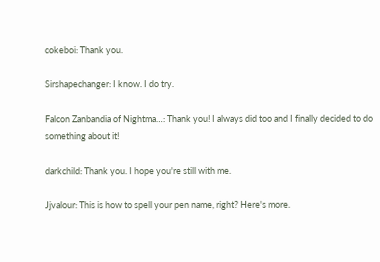cokeboi: Thank you.

Sirshapechanger: I know. I do try.

Falcon Zanbandia of Nightma…: Thank you! I always did too and I finally decided to do something about it!

darkchild: Thank you. I hope you're still with me.

Jjvalour: This is how to spell your pen name, right? Here's more.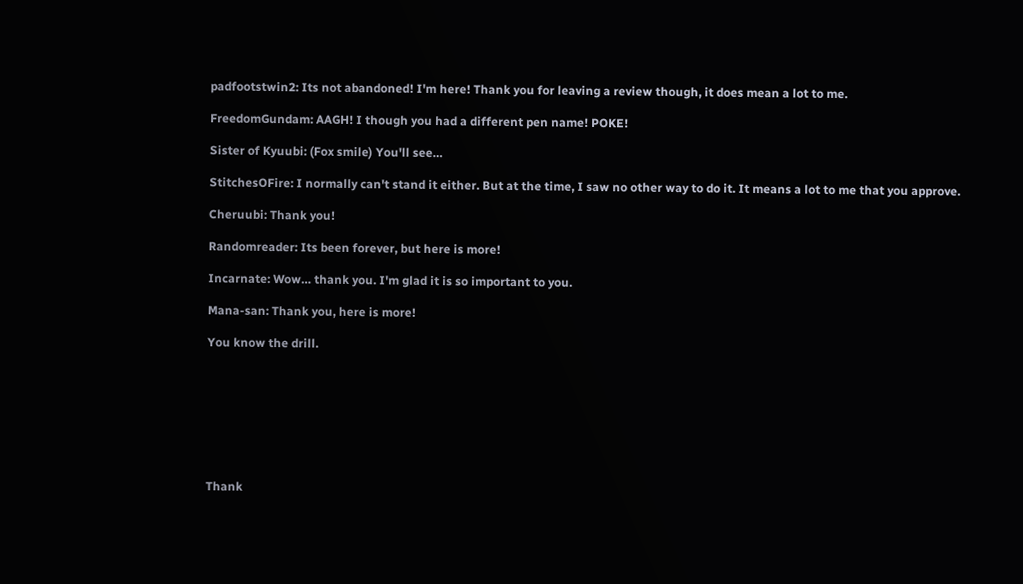padfootstwin2: Its not abandoned! I'm here! Thank you for leaving a review though, it does mean a lot to me.

FreedomGundam: AAGH! I though you had a different pen name! POKE!

Sister of Kyuubi: (Fox smile) You'll see…

StitchesOFire: I normally can't stand it either. But at the time, I saw no other way to do it. It means a lot to me that you approve.

Cheruubi: Thank you!

Randomreader: Its been forever, but here is more!

Incarnate: Wow… thank you. I'm glad it is so important to you.

Mana-san: Thank you, here is more!

You know the drill.








Thank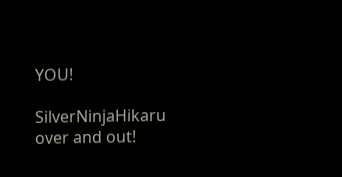YOU!

SilverNinjaHikaru over and out!